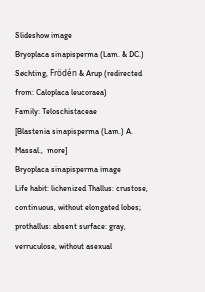Slideshow image
Bryoplaca sinapisperma (Lam. & DC.) Søchting, Frödén & Arup (redirected from: Caloplaca leucoraea)
Family: Teloschistaceae
[Blastenia sinapisperma (Lam.) A. Massal.,  more]
Bryoplaca sinapisperma image
Life habit: lichenized Thallus: crustose, continuous, without elongated lobes; prothallus: absent surface: gray, verruculose, without asexual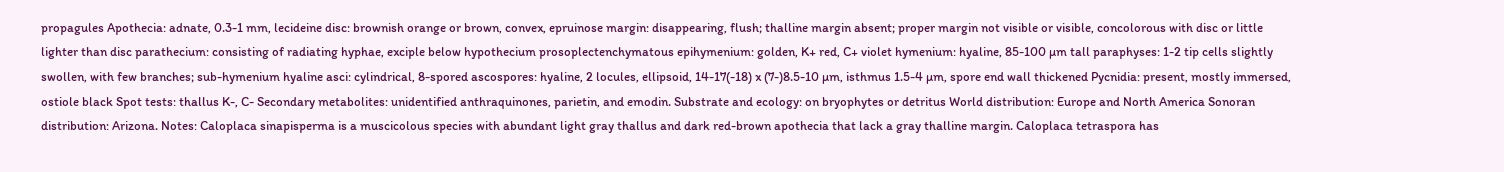propagules Apothecia: adnate, 0.3-1 mm, lecideine disc: brownish orange or brown, convex, epruinose margin: disappearing, flush; thalline margin absent; proper margin not visible or visible, concolorous with disc or little lighter than disc parathecium: consisting of radiating hyphae, exciple below hypothecium prosoplectenchymatous epihymenium: golden, K+ red, C+ violet hymenium: hyaline, 85-100 µm tall paraphyses: 1-2 tip cells slightly swollen, with few branches; sub-hymenium hyaline asci: cylindrical, 8-spored ascospores: hyaline, 2 locules, ellipsoid, 14-17(-18) x (7-)8.5-10 µm, isthmus 1.5-4 µm, spore end wall thickened Pycnidia: present, mostly immersed, ostiole black Spot tests: thallus K-, C- Secondary metabolites: unidentified anthraquinones, parietin, and emodin. Substrate and ecology: on bryophytes or detritus World distribution: Europe and North America Sonoran distribution: Arizona. Notes: Caloplaca sinapisperma is a muscicolous species with abundant light gray thallus and dark red-brown apothecia that lack a gray thalline margin. Caloplaca tetraspora has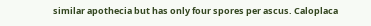similar apothecia but has only four spores per ascus. Caloplaca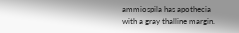ammiospila has apothecia with a gray thalline margin.